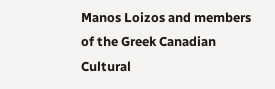Manos Loizos and members of the Greek Canadian Cultural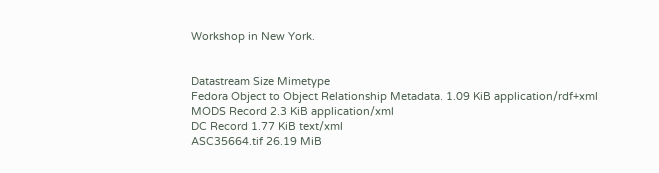Workshop in New York.


Datastream Size Mimetype
Fedora Object to Object Relationship Metadata. 1.09 KiB application/rdf+xml
MODS Record 2.3 KiB application/xml
DC Record 1.77 KiB text/xml
ASC35664.tif 26.19 MiB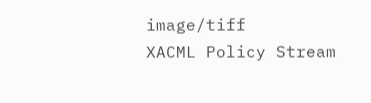image/tiff
XACML Policy Stream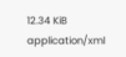12.34 KiB application/xml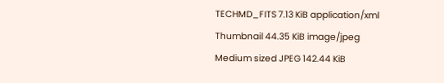TECHMD_FITS 7.13 KiB application/xml
Thumbnail 44.35 KiB image/jpeg
Medium sized JPEG 142.44 KiB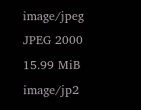image/jpeg
JPEG 2000 15.99 MiB image/jp2